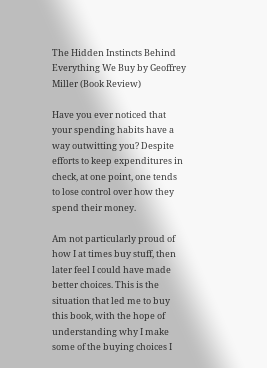The Hidden Instincts Behind Everything We Buy by Geoffrey Miller (Book Review)

Have you ever noticed that your spending habits have a way outwitting you? Despite efforts to keep expenditures in check, at one point, one tends to lose control over how they spend their money.

Am not particularly proud of how I at times buy stuff, then later feel I could have made better choices. This is the situation that led me to buy this book, with the hope of understanding why I make some of the buying choices I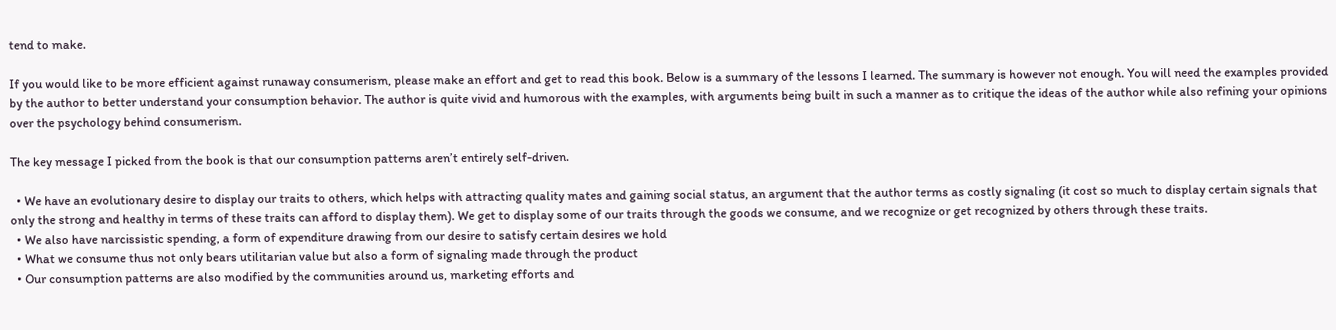tend to make.

If you would like to be more efficient against runaway consumerism, please make an effort and get to read this book. Below is a summary of the lessons I learned. The summary is however not enough. You will need the examples provided by the author to better understand your consumption behavior. The author is quite vivid and humorous with the examples, with arguments being built in such a manner as to critique the ideas of the author while also refining your opinions over the psychology behind consumerism.

The key message I picked from the book is that our consumption patterns aren’t entirely self-driven.

  • We have an evolutionary desire to display our traits to others, which helps with attracting quality mates and gaining social status, an argument that the author terms as costly signaling (it cost so much to display certain signals that only the strong and healthy in terms of these traits can afford to display them). We get to display some of our traits through the goods we consume, and we recognize or get recognized by others through these traits.
  • We also have narcissistic spending, a form of expenditure drawing from our desire to satisfy certain desires we hold
  • What we consume thus not only bears utilitarian value but also a form of signaling made through the product
  • Our consumption patterns are also modified by the communities around us, marketing efforts and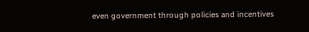even government through policies and incentives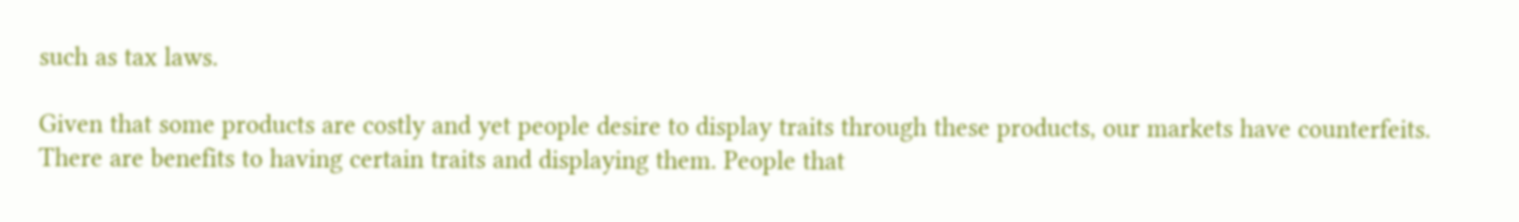such as tax laws.

Given that some products are costly and yet people desire to display traits through these products, our markets have counterfeits. There are benefits to having certain traits and displaying them. People that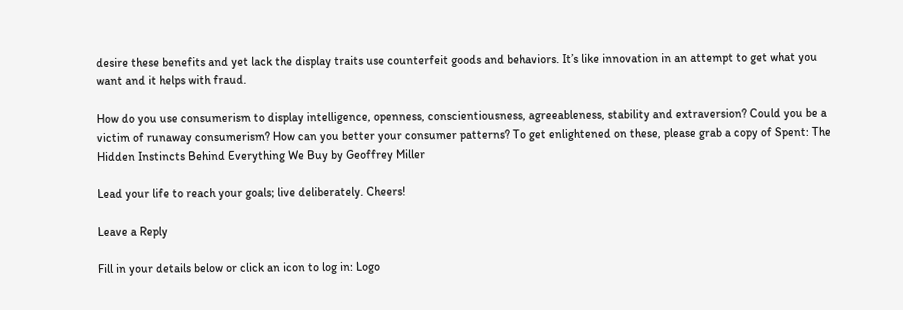desire these benefits and yet lack the display traits use counterfeit goods and behaviors. It’s like innovation in an attempt to get what you want and it helps with fraud.

How do you use consumerism to display intelligence, openness, conscientiousness, agreeableness, stability and extraversion? Could you be a victim of runaway consumerism? How can you better your consumer patterns? To get enlightened on these, please grab a copy of Spent: The Hidden Instincts Behind Everything We Buy by Geoffrey Miller

Lead your life to reach your goals; live deliberately. Cheers!

Leave a Reply

Fill in your details below or click an icon to log in: Logo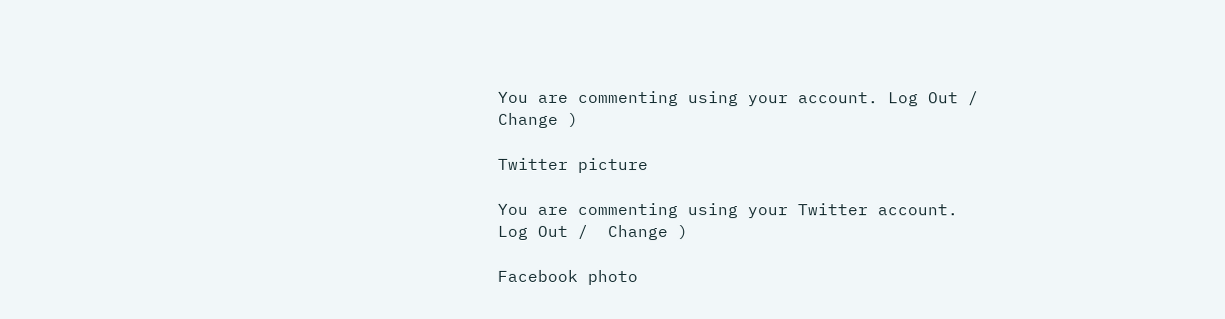You are commenting using your account. Log Out /  Change )

Twitter picture

You are commenting using your Twitter account. Log Out /  Change )

Facebook photo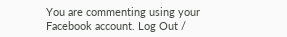You are commenting using your Facebook account. Log Out /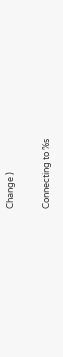Change )

Connecting to %s